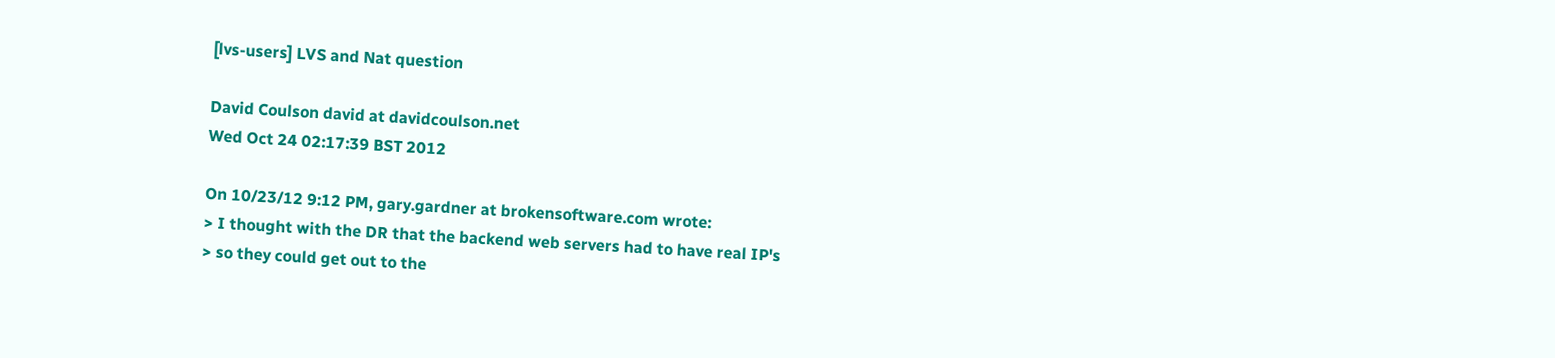[lvs-users] LVS and Nat question

David Coulson david at davidcoulson.net
Wed Oct 24 02:17:39 BST 2012

On 10/23/12 9:12 PM, gary.gardner at brokensoftware.com wrote:
> I thought with the DR that the backend web servers had to have real IP's
> so they could get out to the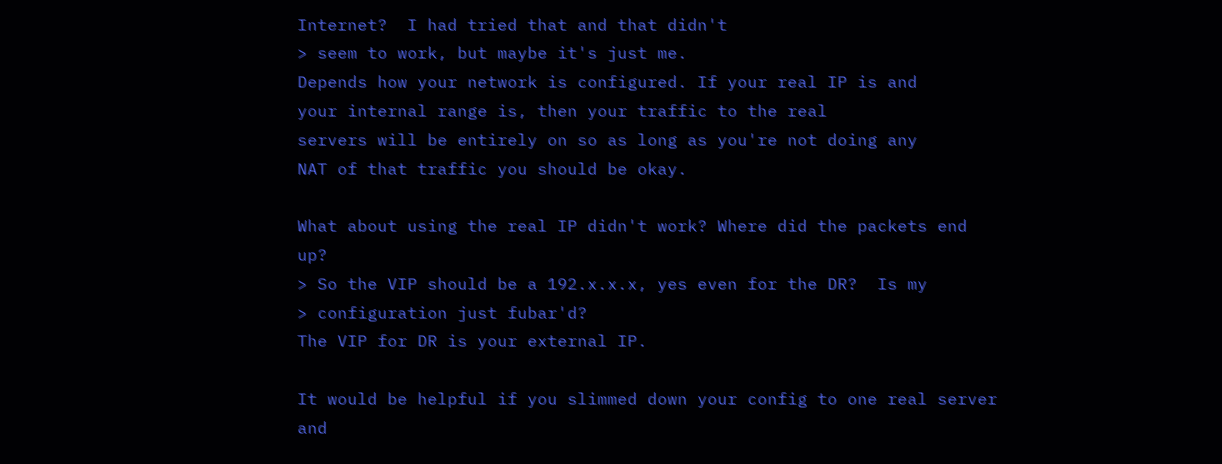Internet?  I had tried that and that didn't
> seem to work, but maybe it's just me.
Depends how your network is configured. If your real IP is and
your internal range is, then your traffic to the real
servers will be entirely on so as long as you're not doing any
NAT of that traffic you should be okay.

What about using the real IP didn't work? Where did the packets end up?
> So the VIP should be a 192.x.x.x, yes even for the DR?  Is my
> configuration just fubar'd?
The VIP for DR is your external IP.

It would be helpful if you slimmed down your config to one real server
and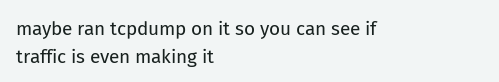maybe ran tcpdump on it so you can see if traffic is even making it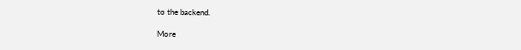to the backend.

More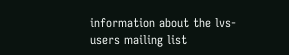information about the lvs-users mailing list